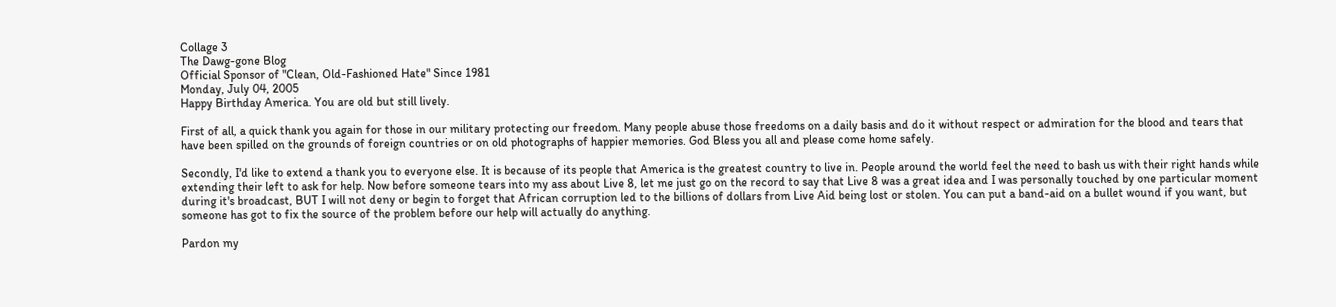Collage 3
The Dawg-gone Blog
Official Sponsor of "Clean, Old-Fashioned Hate" Since 1981
Monday, July 04, 2005
Happy Birthday America. You are old but still lively.

First of all, a quick thank you again for those in our military protecting our freedom. Many people abuse those freedoms on a daily basis and do it without respect or admiration for the blood and tears that have been spilled on the grounds of foreign countries or on old photographs of happier memories. God Bless you all and please come home safely.

Secondly, I'd like to extend a thank you to everyone else. It is because of its people that America is the greatest country to live in. People around the world feel the need to bash us with their right hands while extending their left to ask for help. Now before someone tears into my ass about Live 8, let me just go on the record to say that Live 8 was a great idea and I was personally touched by one particular moment during it's broadcast, BUT I will not deny or begin to forget that African corruption led to the billions of dollars from Live Aid being lost or stolen. You can put a band-aid on a bullet wound if you want, but someone has got to fix the source of the problem before our help will actually do anything.

Pardon my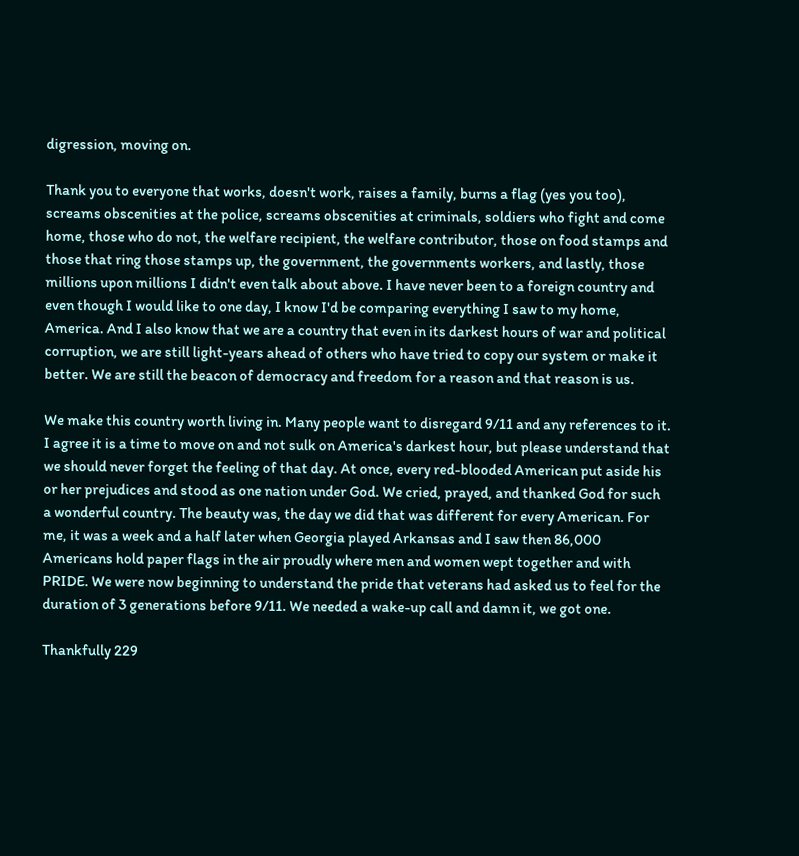digression, moving on.

Thank you to everyone that works, doesn't work, raises a family, burns a flag (yes you too), screams obscenities at the police, screams obscenities at criminals, soldiers who fight and come home, those who do not, the welfare recipient, the welfare contributor, those on food stamps and those that ring those stamps up, the government, the governments workers, and lastly, those millions upon millions I didn't even talk about above. I have never been to a foreign country and even though I would like to one day, I know I'd be comparing everything I saw to my home, America. And I also know that we are a country that even in its darkest hours of war and political corruption, we are still light-years ahead of others who have tried to copy our system or make it better. We are still the beacon of democracy and freedom for a reason and that reason is us.

We make this country worth living in. Many people want to disregard 9/11 and any references to it. I agree it is a time to move on and not sulk on America's darkest hour, but please understand that we should never forget the feeling of that day. At once, every red-blooded American put aside his or her prejudices and stood as one nation under God. We cried, prayed, and thanked God for such a wonderful country. The beauty was, the day we did that was different for every American. For me, it was a week and a half later when Georgia played Arkansas and I saw then 86,000 Americans hold paper flags in the air proudly where men and women wept together and with PRIDE. We were now beginning to understand the pride that veterans had asked us to feel for the duration of 3 generations before 9/11. We needed a wake-up call and damn it, we got one.

Thankfully 229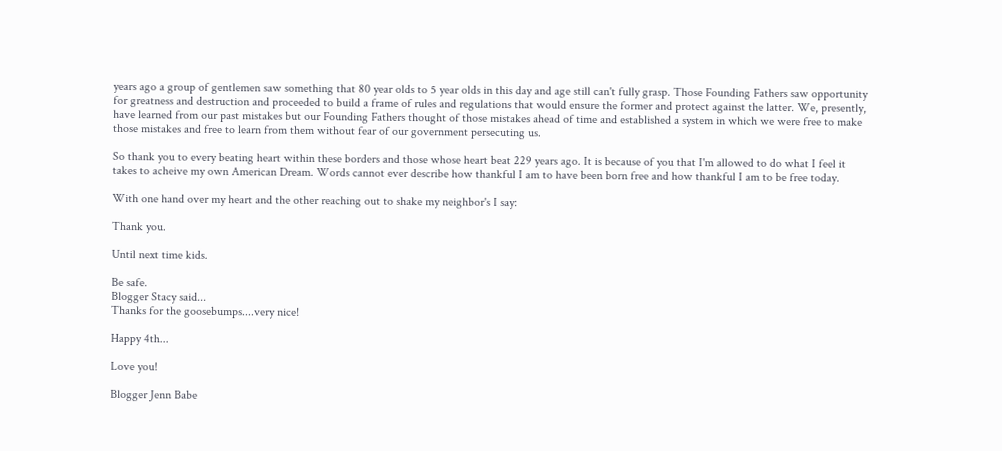years ago a group of gentlemen saw something that 80 year olds to 5 year olds in this day and age still can't fully grasp. Those Founding Fathers saw opportunity for greatness and destruction and proceeded to build a frame of rules and regulations that would ensure the former and protect against the latter. We, presently, have learned from our past mistakes but our Founding Fathers thought of those mistakes ahead of time and established a system in which we were free to make those mistakes and free to learn from them without fear of our government persecuting us.

So thank you to every beating heart within these borders and those whose heart beat 229 years ago. It is because of you that I'm allowed to do what I feel it takes to acheive my own American Dream. Words cannot ever describe how thankful I am to have been born free and how thankful I am to be free today.

With one hand over my heart and the other reaching out to shake my neighbor's I say:

Thank you.

Until next time kids.

Be safe.
Blogger Stacy said...
Thanks for the goosebumps....very nice!

Happy 4th...

Love you!

Blogger Jenn Babe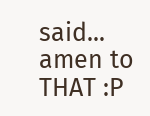said...
amen to THAT :P